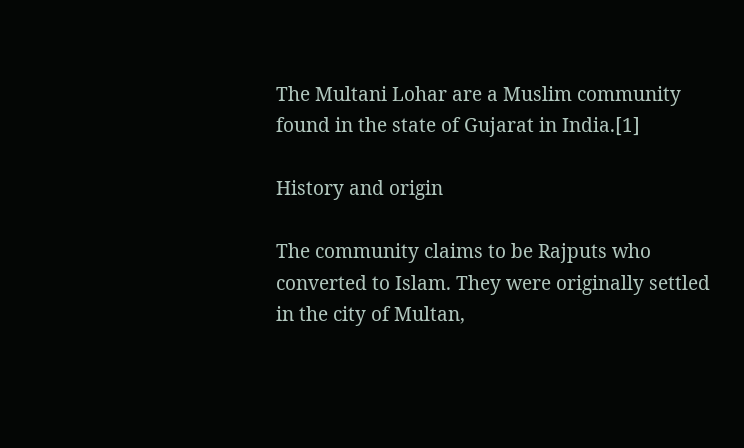The Multani Lohar are a Muslim community found in the state of Gujarat in India.[1]

History and origin

The community claims to be Rajputs who converted to Islam. They were originally settled in the city of Multan,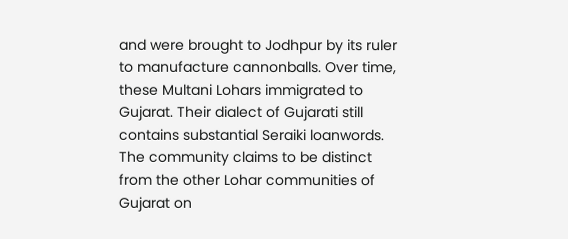and were brought to Jodhpur by its ruler to manufacture cannonballs. Over time, these Multani Lohars immigrated to Gujarat. Their dialect of Gujarati still contains substantial Seraiki loanwords. The community claims to be distinct from the other Lohar communities of Gujarat on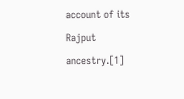account of its Rajput ancestry.[1]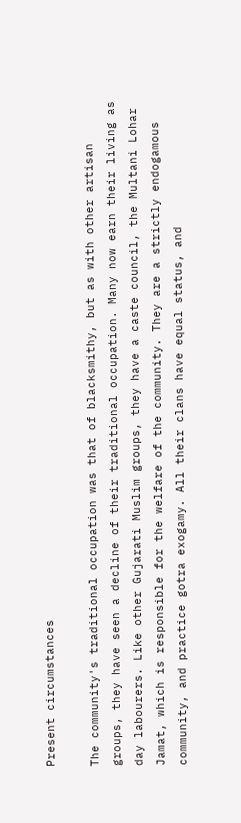Present circumstances

The community's traditional occupation was that of blacksmithy, but as with other artisan groups, they have seen a decline of their traditional occupation. Many now earn their living as day labourers. Like other Gujarati Muslim groups, they have a caste council, the Multani Lohar Jamat, which is responsible for the welfare of the community. They are a strictly endogamous community, and practice gotra exogamy. All their clans have equal status, and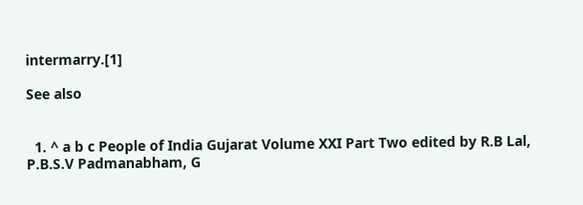intermarry.[1]

See also


  1. ^ a b c People of India Gujarat Volume XXI Part Two edited by R.B Lal, P.B.S.V Padmanabham, G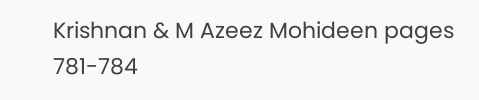Krishnan & M Azeez Mohideen pages 781-784